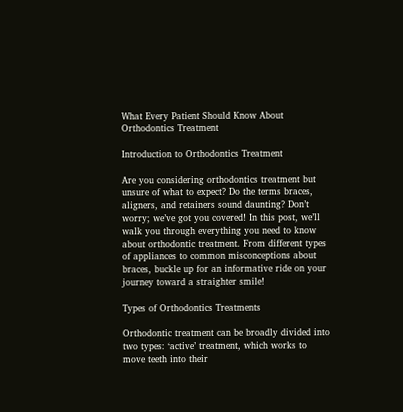What Every Patient Should Know About Orthodontics Treatment

Introduction to Orthodontics Treatment

Are you considering orthodontics treatment but unsure of what to expect? Do the terms braces, aligners, and retainers sound daunting? Don’t worry; we’ve got you covered! In this post, we’ll walk you through everything you need to know about orthodontic treatment. From different types of appliances to common misconceptions about braces, buckle up for an informative ride on your journey toward a straighter smile!

Types of Orthodontics Treatments

Orthodontic treatment can be broadly divided into two types: ‘active’ treatment, which works to move teeth into their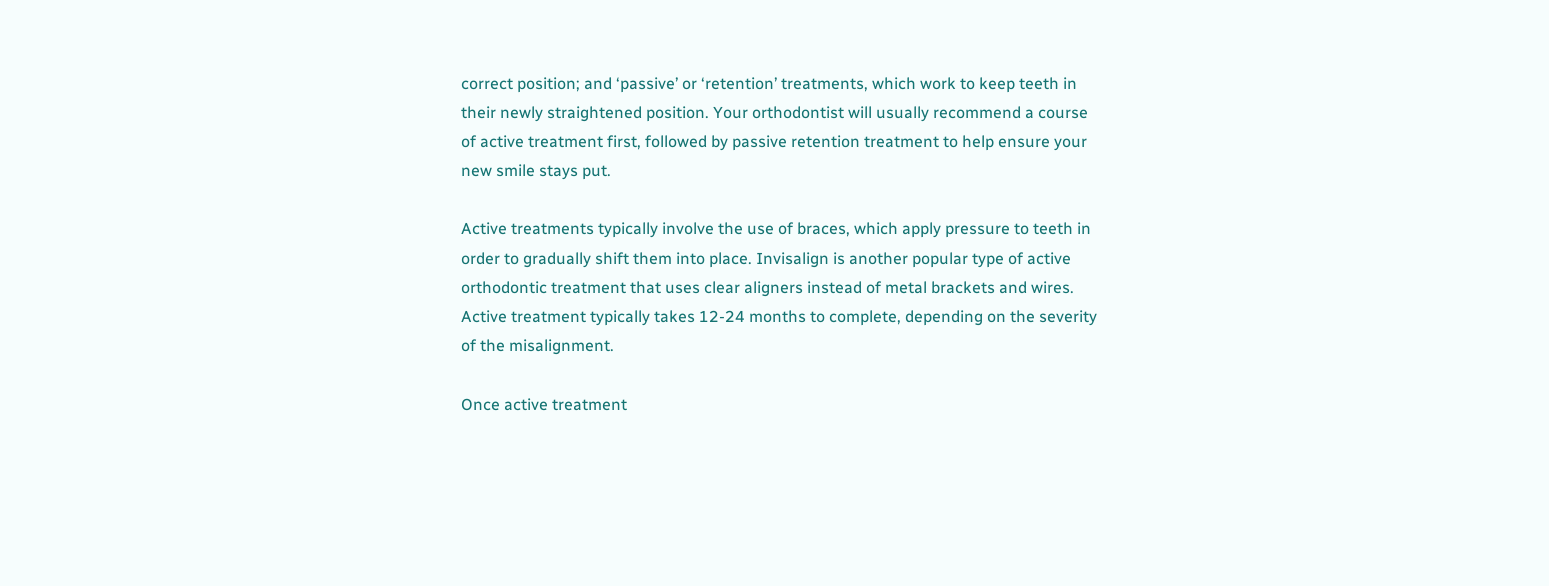correct position; and ‘passive’ or ‘retention’ treatments, which work to keep teeth in their newly straightened position. Your orthodontist will usually recommend a course of active treatment first, followed by passive retention treatment to help ensure your new smile stays put.

Active treatments typically involve the use of braces, which apply pressure to teeth in order to gradually shift them into place. Invisalign is another popular type of active orthodontic treatment that uses clear aligners instead of metal brackets and wires. Active treatment typically takes 12-24 months to complete, depending on the severity of the misalignment.

Once active treatment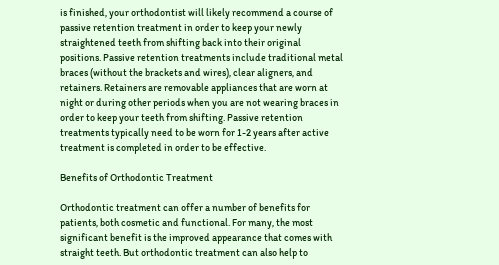is finished, your orthodontist will likely recommend a course of passive retention treatment in order to keep your newly straightened teeth from shifting back into their original positions. Passive retention treatments include traditional metal braces (without the brackets and wires), clear aligners, and retainers. Retainers are removable appliances that are worn at night or during other periods when you are not wearing braces in order to keep your teeth from shifting. Passive retention treatments typically need to be worn for 1-2 years after active treatment is completed in order to be effective.

Benefits of Orthodontic Treatment

Orthodontic treatment can offer a number of benefits for patients, both cosmetic and functional. For many, the most significant benefit is the improved appearance that comes with straight teeth. But orthodontic treatment can also help to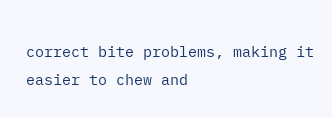correct bite problems, making it easier to chew and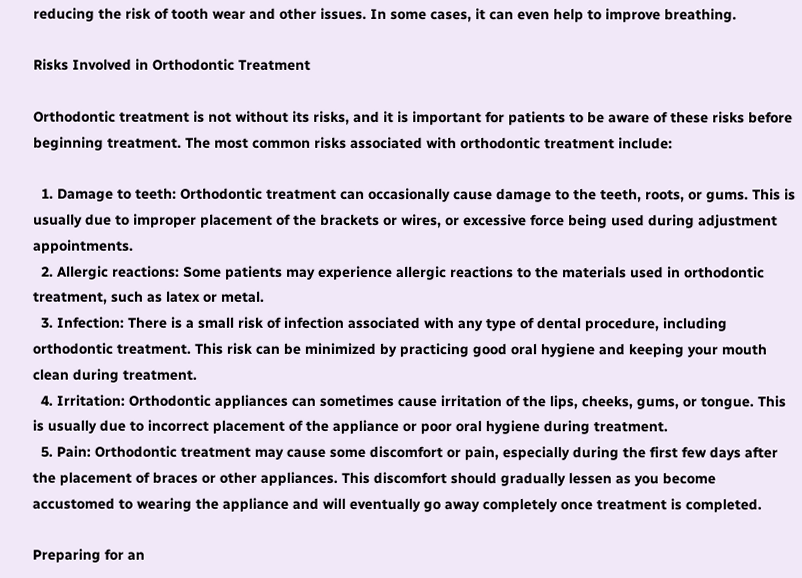reducing the risk of tooth wear and other issues. In some cases, it can even help to improve breathing.

Risks Involved in Orthodontic Treatment

Orthodontic treatment is not without its risks, and it is important for patients to be aware of these risks before beginning treatment. The most common risks associated with orthodontic treatment include:

  1. Damage to teeth: Orthodontic treatment can occasionally cause damage to the teeth, roots, or gums. This is usually due to improper placement of the brackets or wires, or excessive force being used during adjustment appointments.
  2. Allergic reactions: Some patients may experience allergic reactions to the materials used in orthodontic treatment, such as latex or metal.
  3. Infection: There is a small risk of infection associated with any type of dental procedure, including orthodontic treatment. This risk can be minimized by practicing good oral hygiene and keeping your mouth clean during treatment.
  4. Irritation: Orthodontic appliances can sometimes cause irritation of the lips, cheeks, gums, or tongue. This is usually due to incorrect placement of the appliance or poor oral hygiene during treatment.
  5. Pain: Orthodontic treatment may cause some discomfort or pain, especially during the first few days after the placement of braces or other appliances. This discomfort should gradually lessen as you become accustomed to wearing the appliance and will eventually go away completely once treatment is completed.

Preparing for an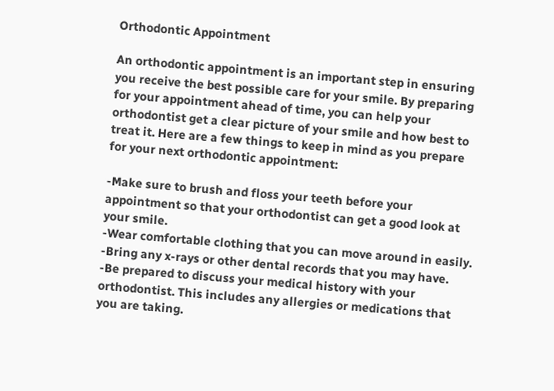Orthodontic Appointment

An orthodontic appointment is an important step in ensuring you receive the best possible care for your smile. By preparing for your appointment ahead of time, you can help your orthodontist get a clear picture of your smile and how best to treat it. Here are a few things to keep in mind as you prepare for your next orthodontic appointment:

-Make sure to brush and floss your teeth before your appointment so that your orthodontist can get a good look at your smile.
-Wear comfortable clothing that you can move around in easily.
-Bring any x-rays or other dental records that you may have.
-Be prepared to discuss your medical history with your orthodontist. This includes any allergies or medications that you are taking.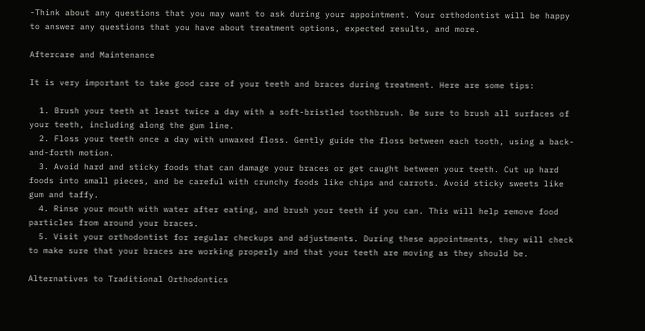-Think about any questions that you may want to ask during your appointment. Your orthodontist will be happy to answer any questions that you have about treatment options, expected results, and more.

Aftercare and Maintenance

It is very important to take good care of your teeth and braces during treatment. Here are some tips:

  1. Brush your teeth at least twice a day with a soft-bristled toothbrush. Be sure to brush all surfaces of your teeth, including along the gum line.
  2. Floss your teeth once a day with unwaxed floss. Gently guide the floss between each tooth, using a back-and-forth motion.
  3. Avoid hard and sticky foods that can damage your braces or get caught between your teeth. Cut up hard foods into small pieces, and be careful with crunchy foods like chips and carrots. Avoid sticky sweets like gum and taffy.
  4. Rinse your mouth with water after eating, and brush your teeth if you can. This will help remove food particles from around your braces.
  5. Visit your orthodontist for regular checkups and adjustments. During these appointments, they will check to make sure that your braces are working properly and that your teeth are moving as they should be.

Alternatives to Traditional Orthodontics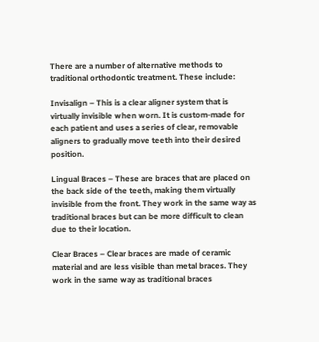There are a number of alternative methods to traditional orthodontic treatment. These include:

Invisalign – This is a clear aligner system that is virtually invisible when worn. It is custom-made for each patient and uses a series of clear, removable aligners to gradually move teeth into their desired position.

Lingual Braces – These are braces that are placed on the back side of the teeth, making them virtually invisible from the front. They work in the same way as traditional braces but can be more difficult to clean due to their location.

Clear Braces – Clear braces are made of ceramic material and are less visible than metal braces. They work in the same way as traditional braces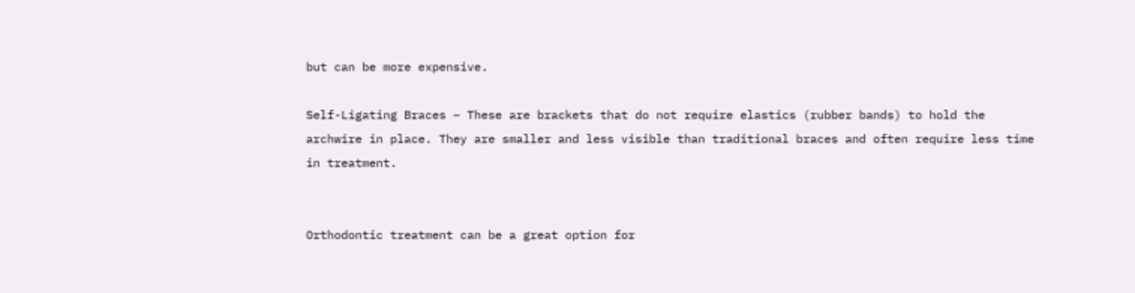but can be more expensive.

Self-Ligating Braces – These are brackets that do not require elastics (rubber bands) to hold the archwire in place. They are smaller and less visible than traditional braces and often require less time in treatment.


Orthodontic treatment can be a great option for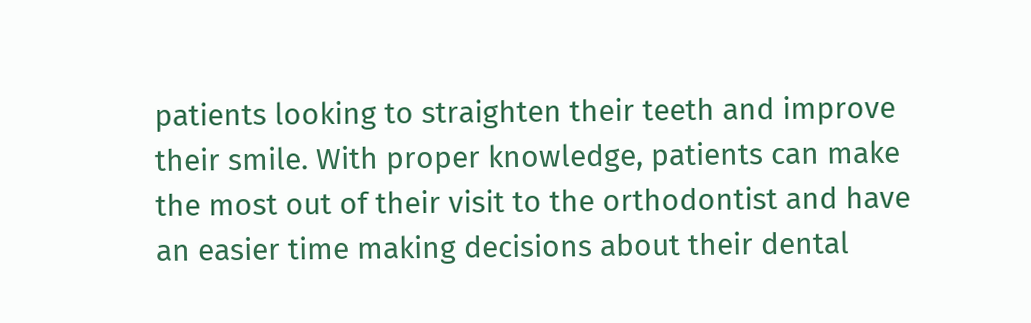patients looking to straighten their teeth and improve their smile. With proper knowledge, patients can make the most out of their visit to the orthodontist and have an easier time making decisions about their dental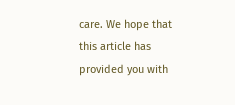care. We hope that this article has provided you with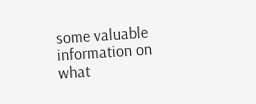some valuable information on what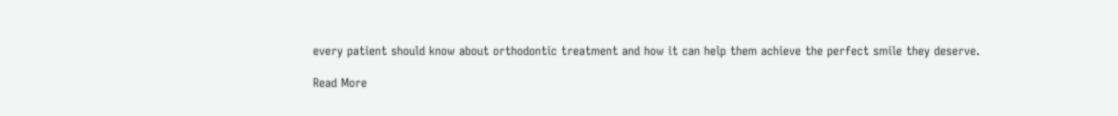every patient should know about orthodontic treatment and how it can help them achieve the perfect smile they deserve.

Read More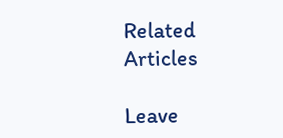Related Articles

Leave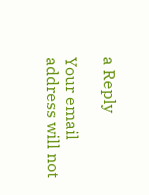a Reply

Your email address will not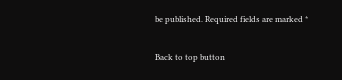be published. Required fields are marked *

Back to top button